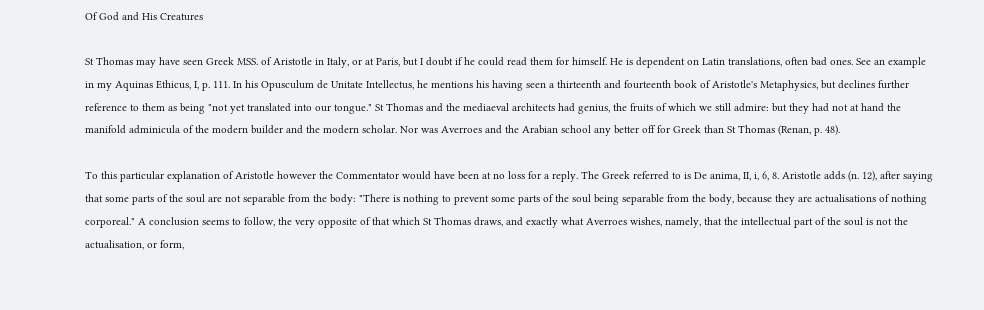Of God and His Creatures

St Thomas may have seen Greek MSS. of Aristotle in Italy, or at Paris, but I doubt if he could read them for himself. He is dependent on Latin translations, often bad ones. See an example in my Aquinas Ethicus, I, p. 111. In his Opusculum de Unitate Intellectus, he mentions his having seen a thirteenth and fourteenth book of Aristotle's Metaphysics, but declines further reference to them as being "not yet translated into our tongue." St Thomas and the mediaeval architects had genius, the fruits of which we still admire: but they had not at hand the manifold adminicula of the modern builder and the modern scholar. Nor was Averroes and the Arabian school any better off for Greek than St Thomas (Renan, p. 48).

To this particular explanation of Aristotle however the Commentator would have been at no loss for a reply. The Greek referred to is De anima, II, i, 6, 8. Aristotle adds (n. 12), after saying that some parts of the soul are not separable from the body: "There is nothing to prevent some parts of the soul being separable from the body, because they are actualisations of nothing corporeal." A conclusion seems to follow, the very opposite of that which St Thomas draws, and exactly what Averroes wishes, namely, that the intellectual part of the soul is not the actualisation, or form,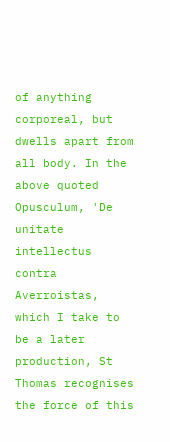of anything corporeal, but dwells apart from all body. In the above quoted Opusculum, 'De unitate intellectus contra Averroistas, which I take to be a later production, St Thomas recognises the force of this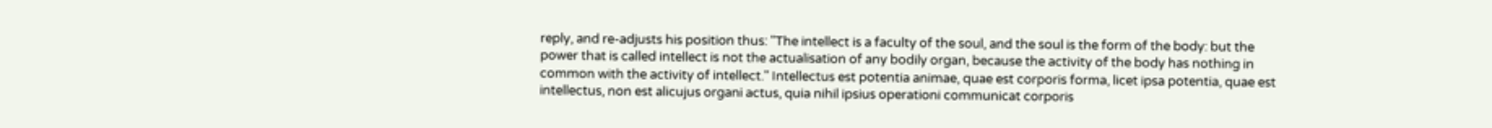reply, and re-adjusts his position thus: "The intellect is a faculty of the soul, and the soul is the form of the body: but the power that is called intellect is not the actualisation of any bodily organ, because the activity of the body has nothing in common with the activity of intellect." Intellectus est potentia animae, quae est corporis forma, licet ipsa potentia, quae est intellectus, non est alicujus organi actus, quia nihil ipsius operationi communicat corporis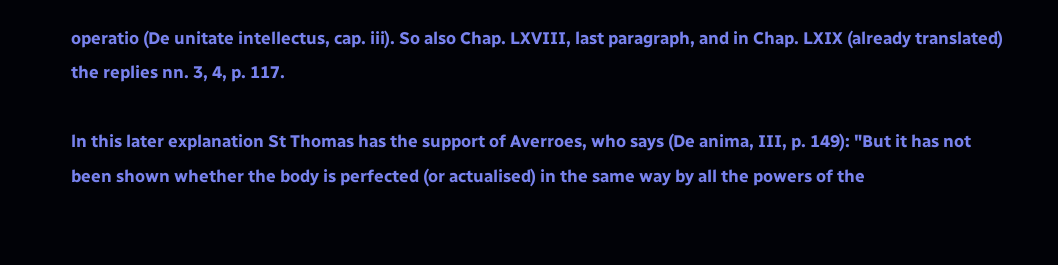operatio (De unitate intellectus, cap. iii). So also Chap. LXVIII, last paragraph, and in Chap. LXIX (already translated) the replies nn. 3, 4, p. 117.

ln this later explanation St Thomas has the support of Averroes, who says (De anima, III, p. 149): "But it has not been shown whether the body is perfected (or actualised) in the same way by all the powers of the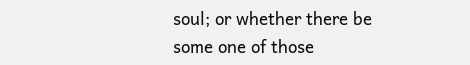soul; or whether there be some one of those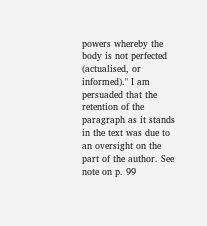powers whereby the body is not perfected (actualised, or informed)." I am persuaded that the retention of the paragraph as it stands in the text was due to an oversight on the part of the author. See note on p. 99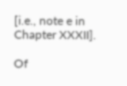[i.e., note e in Chapter XXXII].

Of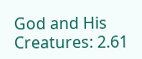God and His Creatures: 2.61